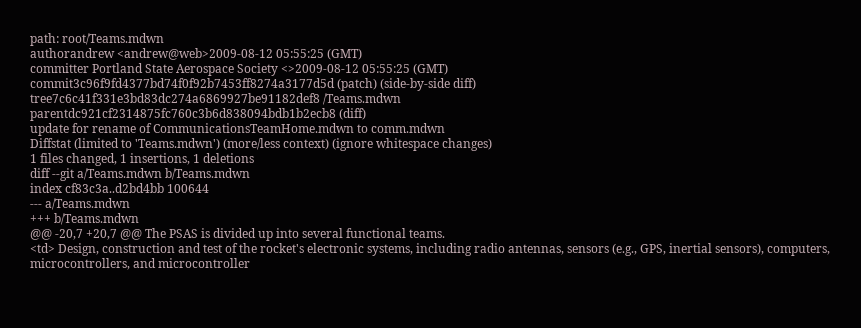path: root/Teams.mdwn
authorandrew <andrew@web>2009-08-12 05:55:25 (GMT)
committer Portland State Aerospace Society <>2009-08-12 05:55:25 (GMT)
commit3c96f9fd4377bd74f0f92b7453ff8274a3177d5d (patch) (side-by-side diff)
tree7c6c41f331e3bd83dc274a6869927be91182def8 /Teams.mdwn
parentdc921cf2314875fc760c3b6d838094bdb1b2ecb8 (diff)
update for rename of CommunicationsTeamHome.mdwn to comm.mdwn
Diffstat (limited to 'Teams.mdwn') (more/less context) (ignore whitespace changes)
1 files changed, 1 insertions, 1 deletions
diff --git a/Teams.mdwn b/Teams.mdwn
index cf83c3a..d2bd4bb 100644
--- a/Teams.mdwn
+++ b/Teams.mdwn
@@ -20,7 +20,7 @@ The PSAS is divided up into several functional teams.
<td> Design, construction and test of the rocket's electronic systems, including radio antennas, sensors (e.g., GPS, inertial sensors), computers, microcontrollers, and microcontroller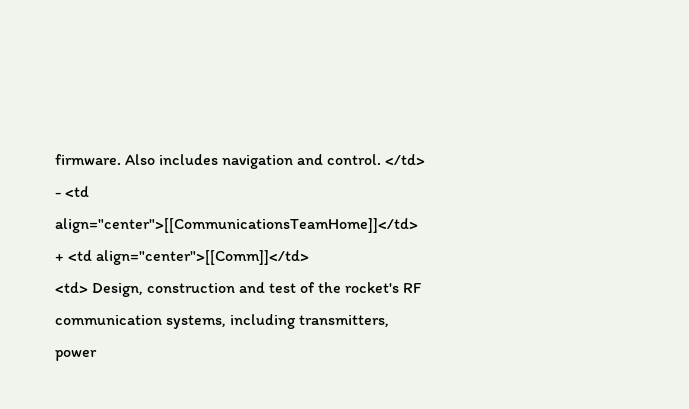firmware. Also includes navigation and control. </td>
- <td align="center">[[CommunicationsTeamHome]]</td>
+ <td align="center">[[Comm]]</td>
<td> Design, construction and test of the rocket's RF communication systems, including transmitters, power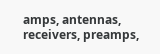amps, antennas, receivers, preamps,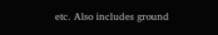etc. Also includes ground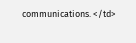communications. </td>